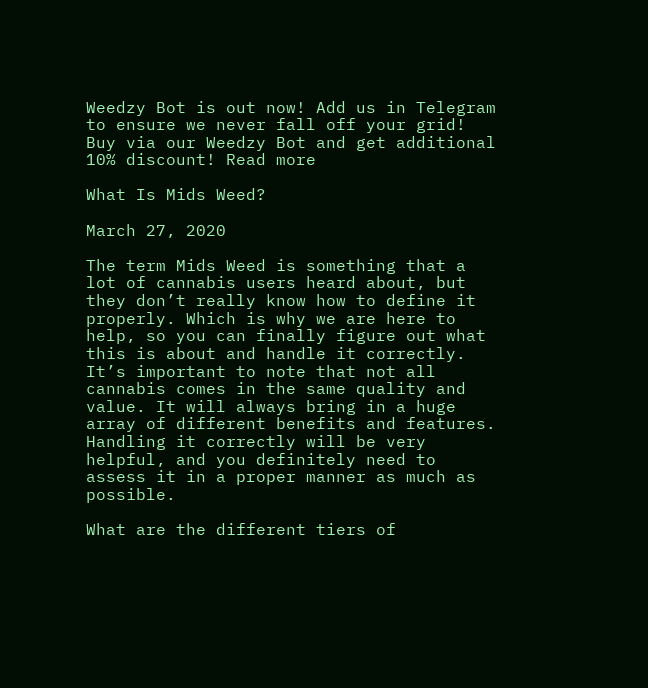Weedzy Bot is out now! Add us in Telegram to ensure we never fall off your grid! Buy via our Weedzy Bot and get additional 10% discount! Read more

What Is Mids Weed?

March 27, 2020

The term Mids Weed is something that a lot of cannabis users heard about, but they don’t really know how to define it properly. Which is why we are here to help, so you can finally figure out what this is about and handle it correctly. It’s important to note that not all cannabis comes in the same quality and value. It will always bring in a huge array of different benefits and features. Handling it correctly will be very helpful, and you definitely need to assess it in a proper manner as much as possible.

What are the different tiers of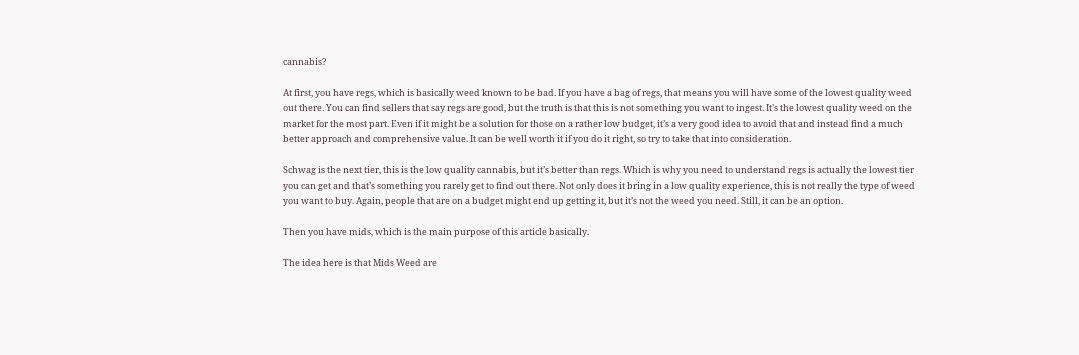cannabis?

At first, you have regs, which is basically weed known to be bad. If you have a bag of regs, that means you will have some of the lowest quality weed out there. You can find sellers that say regs are good, but the truth is that this is not something you want to ingest. It’s the lowest quality weed on the market for the most part. Even if it might be a solution for those on a rather low budget, it’s a very good idea to avoid that and instead find a much better approach and comprehensive value. It can be well worth it if you do it right, so try to take that into consideration.

Schwag is the next tier, this is the low quality cannabis, but it’s better than regs. Which is why you need to understand regs is actually the lowest tier you can get and that’s something you rarely get to find out there. Not only does it bring in a low quality experience, this is not really the type of weed you want to buy. Again, people that are on a budget might end up getting it, but it’s not the weed you need. Still, it can be an option.

Then you have mids, which is the main purpose of this article basically.

The idea here is that Mids Weed are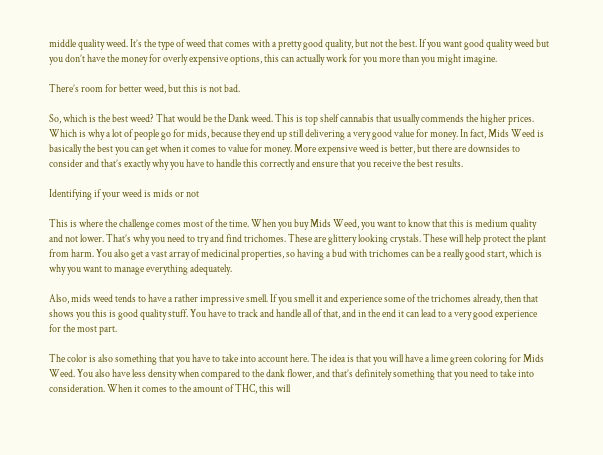middle quality weed. It’s the type of weed that comes with a pretty good quality, but not the best. If you want good quality weed but you don’t have the money for overly expensive options, this can actually work for you more than you might imagine.

There’s room for better weed, but this is not bad.

So, which is the best weed? That would be the Dank weed. This is top shelf cannabis that usually commends the higher prices. Which is why a lot of people go for mids, because they end up still delivering a very good value for money. In fact, Mids Weed is basically the best you can get when it comes to value for money. More expensive weed is better, but there are downsides to consider and that’s exactly why you have to handle this correctly and ensure that you receive the best results.

Identifying if your weed is mids or not

This is where the challenge comes most of the time. When you buy Mids Weed, you want to know that this is medium quality and not lower. That’s why you need to try and find trichomes. These are glittery looking crystals. These will help protect the plant from harm. You also get a vast array of medicinal properties, so having a bud with trichomes can be a really good start, which is why you want to manage everything adequately.

Also, mids weed tends to have a rather impressive smell. If you smell it and experience some of the trichomes already, then that shows you this is good quality stuff. You have to track and handle all of that, and in the end it can lead to a very good experience for the most part.

The color is also something that you have to take into account here. The idea is that you will have a lime green coloring for Mids Weed. You also have less density when compared to the dank flower, and that’s definitely something that you need to take into consideration. When it comes to the amount of THC, this will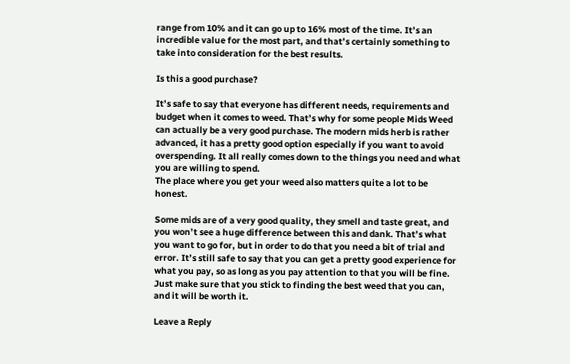range from 10% and it can go up to 16% most of the time. It’s an incredible value for the most part, and that’s certainly something to take into consideration for the best results.

Is this a good purchase?

It’s safe to say that everyone has different needs, requirements and budget when it comes to weed. That’s why for some people Mids Weed can actually be a very good purchase. The modern mids herb is rather advanced, it has a pretty good option especially if you want to avoid overspending. It all really comes down to the things you need and what you are willing to spend.
The place where you get your weed also matters quite a lot to be honest.

Some mids are of a very good quality, they smell and taste great, and you won’t see a huge difference between this and dank. That’s what you want to go for, but in order to do that you need a bit of trial and error. It’s still safe to say that you can get a pretty good experience for what you pay, so as long as you pay attention to that you will be fine. Just make sure that you stick to finding the best weed that you can, and it will be worth it.

Leave a Reply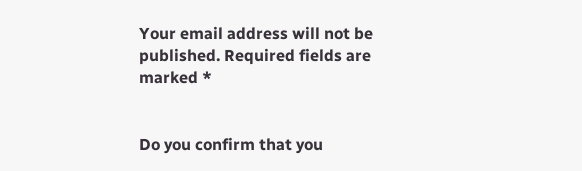Your email address will not be published. Required fields are marked *


Do you confirm that you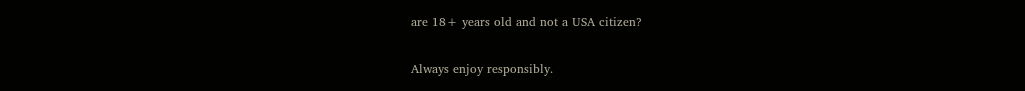are 18+ years old and not a USA citizen?

Always enjoy responsibly.